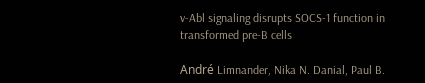v-Abl signaling disrupts SOCS-1 function in transformed pre-B cells

André Limnander, Nika N. Danial, Paul B.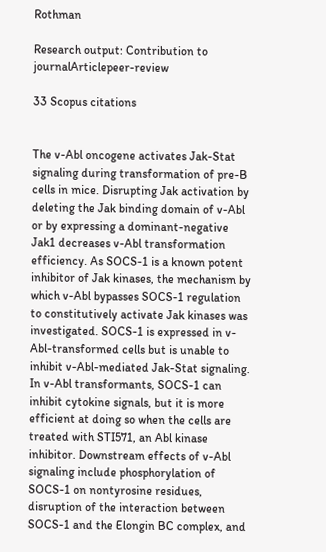Rothman

Research output: Contribution to journalArticlepeer-review

33 Scopus citations


The v-Abl oncogene activates Jak-Stat signaling during transformation of pre-B cells in mice. Disrupting Jak activation by deleting the Jak binding domain of v-Abl or by expressing a dominant-negative Jak1 decreases v-Abl transformation efficiency. As SOCS-1 is a known potent inhibitor of Jak kinases, the mechanism by which v-Abl bypasses SOCS-1 regulation to constitutively activate Jak kinases was investigated. SOCS-1 is expressed in v-Abl-transformed cells but is unable to inhibit v-Abl-mediated Jak-Stat signaling. In v-Abl transformants, SOCS-1 can inhibit cytokine signals, but it is more efficient at doing so when the cells are treated with STI571, an Abl kinase inhibitor. Downstream effects of v-Abl signaling include phosphorylation of SOCS-1 on nontyrosine residues, disruption of the interaction between SOCS-1 and the Elongin BC complex, and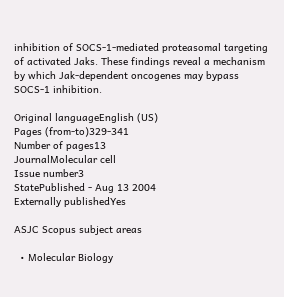inhibition of SOCS-1-mediated proteasomal targeting of activated Jaks. These findings reveal a mechanism by which Jak-dependent oncogenes may bypass SOCS-1 inhibition.

Original languageEnglish (US)
Pages (from-to)329-341
Number of pages13
JournalMolecular cell
Issue number3
StatePublished - Aug 13 2004
Externally publishedYes

ASJC Scopus subject areas

  • Molecular Biology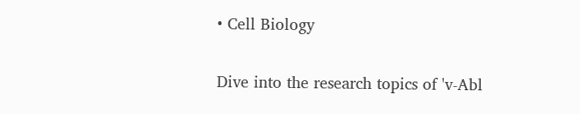• Cell Biology


Dive into the research topics of 'v-Abl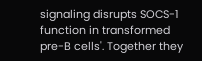signaling disrupts SOCS-1 function in transformed pre-B cells'. Together they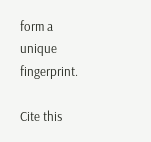form a unique fingerprint.

Cite this